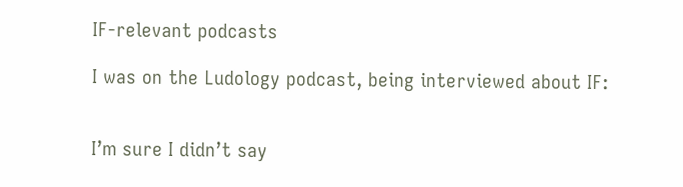IF-relevant podcasts

I was on the Ludology podcast, being interviewed about IF:


I’m sure I didn’t say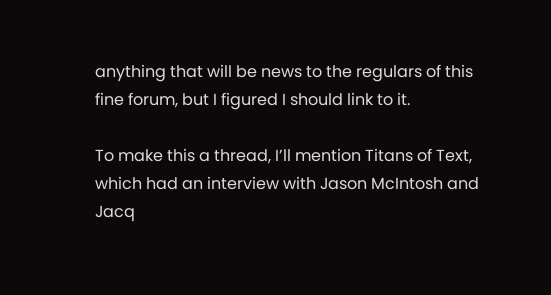anything that will be news to the regulars of this fine forum, but I figured I should link to it.

To make this a thread, I’ll mention Titans of Text, which had an interview with Jason McIntosh and Jacq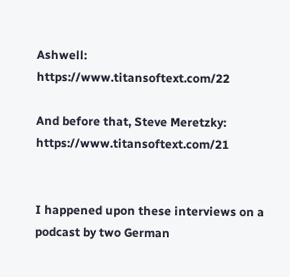Ashwell: https://www.titansoftext.com/22

And before that, Steve Meretzky: https://www.titansoftext.com/21


I happened upon these interviews on a podcast by two German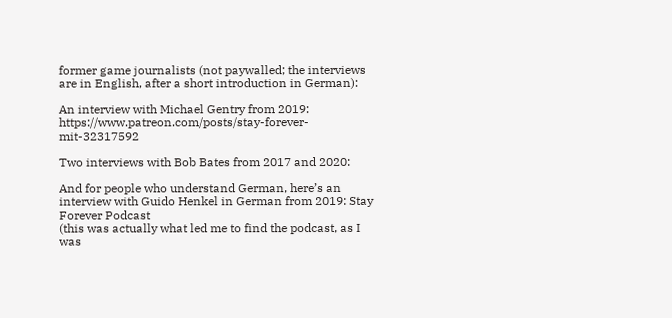former game journalists (not paywalled; the interviews are in English, after a short introduction in German):

An interview with Michael Gentry from 2019: https://www.patreon.com/posts/stay-forever-mit-32317592

Two interviews with Bob Bates from 2017 and 2020:

And for people who understand German, here’s an interview with Guido Henkel in German from 2019: Stay Forever Podcast
(this was actually what led me to find the podcast, as I was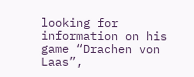looking for information on his game “Drachen von Laas”,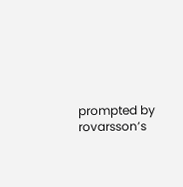prompted by rovarsson’s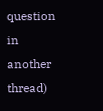question in another thread)